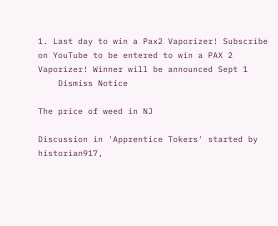1. Last day to win a Pax2 Vaporizer! Subscribe on YouTube to be entered to win a PAX 2 Vaporizer! Winner will be announced Sept 1
    Dismiss Notice

The price of weed in NJ

Discussion in 'Apprentice Tokers' started by historian917,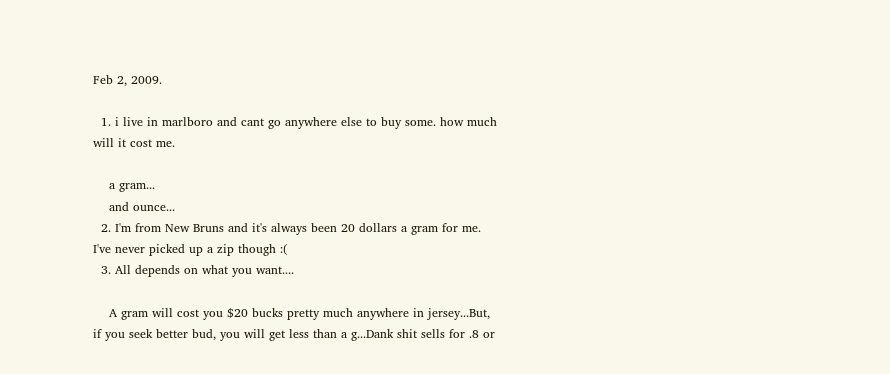Feb 2, 2009.

  1. i live in marlboro and cant go anywhere else to buy some. how much will it cost me.

    a gram...
    and ounce...
  2. I'm from New Bruns and it's always been 20 dollars a gram for me. I've never picked up a zip though :(
  3. All depends on what you want....

    A gram will cost you $20 bucks pretty much anywhere in jersey...But, if you seek better bud, you will get less than a g...Dank shit sells for .8 or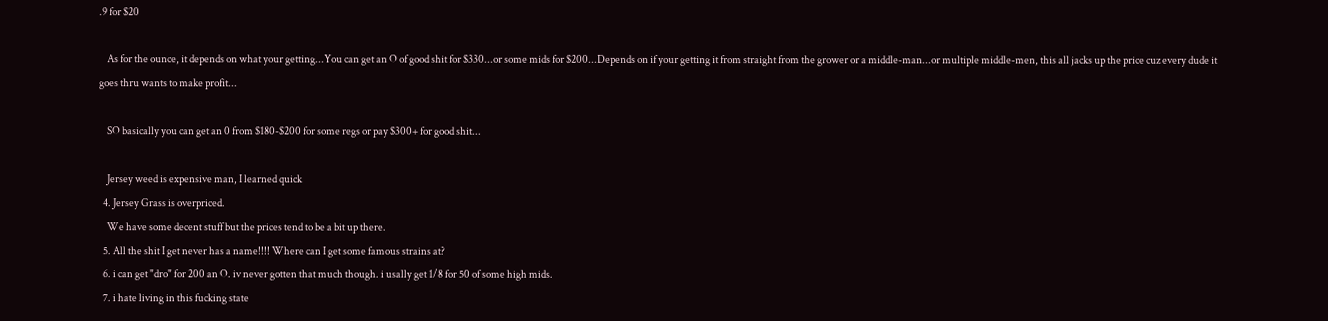.9 for $20

    As for the ounce, it depends on what your getting...You can get an O of good shit for $330...or some mids for $200...Depends on if your getting it from straight from the grower or a middle-man...or multiple middle-men, this all jacks up the price cuz every dude it goes thru wants to make profit...

    SO basically you can get an 0 from $180-$200 for some regs or pay $300+ for good shit...

    Jersey weed is expensive man, I learned quick
  4. Jersey Grass is overpriced.
    We have some decent stuff but the prices tend to be a bit up there.
  5. All the shit I get never has a name!!!! Where can I get some famous strains at?
  6. i can get "dro" for 200 an O. iv never gotten that much though. i usally get 1/8 for 50 of some high mids.
  7. i hate living in this fucking state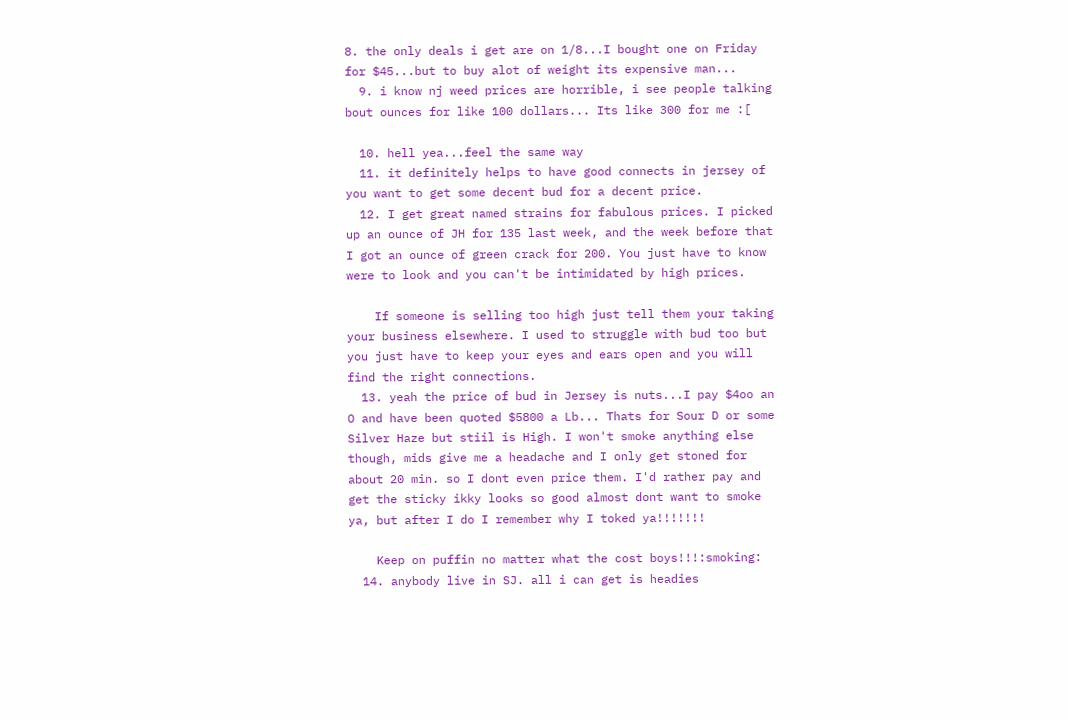8. the only deals i get are on 1/8...I bought one on Friday for $45...but to buy alot of weight its expensive man...
  9. i know nj weed prices are horrible, i see people talking bout ounces for like 100 dollars... Its like 300 for me :[

  10. hell yea...feel the same way
  11. it definitely helps to have good connects in jersey of you want to get some decent bud for a decent price.
  12. I get great named strains for fabulous prices. I picked up an ounce of JH for 135 last week, and the week before that I got an ounce of green crack for 200. You just have to know were to look and you can't be intimidated by high prices.

    If someone is selling too high just tell them your taking your business elsewhere. I used to struggle with bud too but you just have to keep your eyes and ears open and you will find the right connections.
  13. yeah the price of bud in Jersey is nuts...I pay $4oo an O and have been quoted $5800 a Lb... Thats for Sour D or some Silver Haze but stiil is High. I won't smoke anything else though, mids give me a headache and I only get stoned for about 20 min. so I dont even price them. I'd rather pay and get the sticky ikky looks so good almost dont want to smoke ya, but after I do I remember why I toked ya!!!!!!!

    Keep on puffin no matter what the cost boys!!!:smoking:
  14. anybody live in SJ. all i can get is headies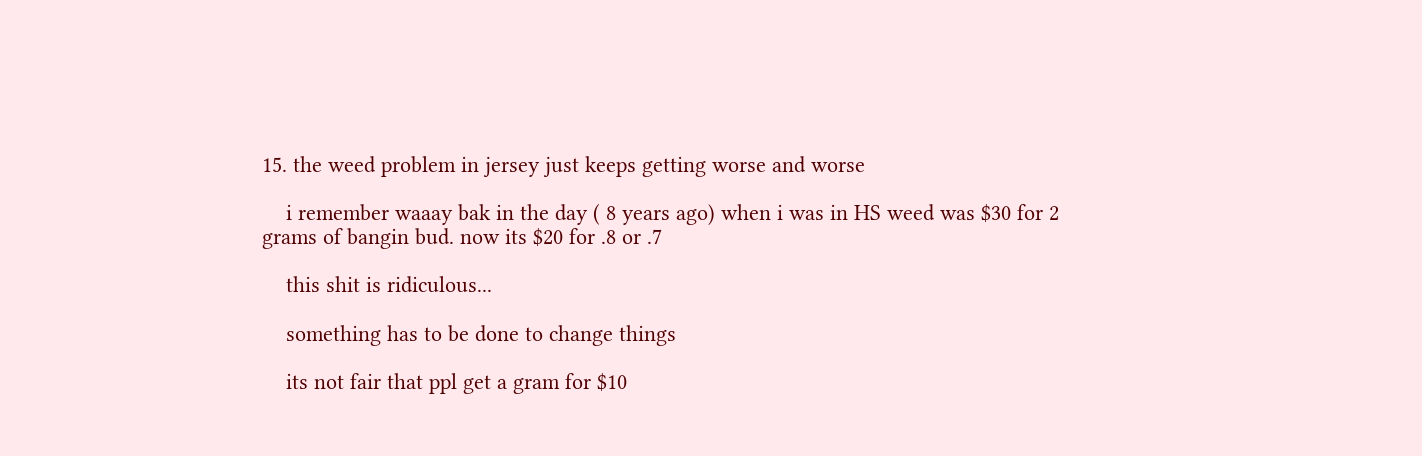15. the weed problem in jersey just keeps getting worse and worse

    i remember waaay bak in the day ( 8 years ago) when i was in HS weed was $30 for 2 grams of bangin bud. now its $20 for .8 or .7

    this shit is ridiculous...

    something has to be done to change things

    its not fair that ppl get a gram for $10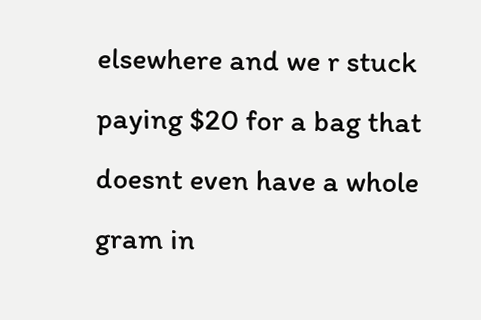elsewhere and we r stuck paying $20 for a bag that doesnt even have a whole gram in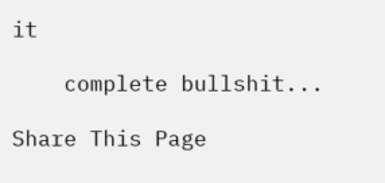it

    complete bullshit...

Share This Page